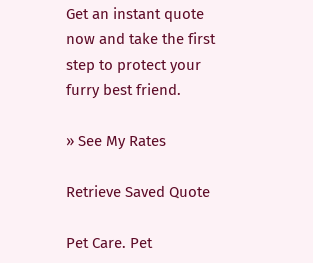Get an instant quote now and take the first step to protect your furry best friend.

» See My Rates

Retrieve Saved Quote

Pet Care. Pet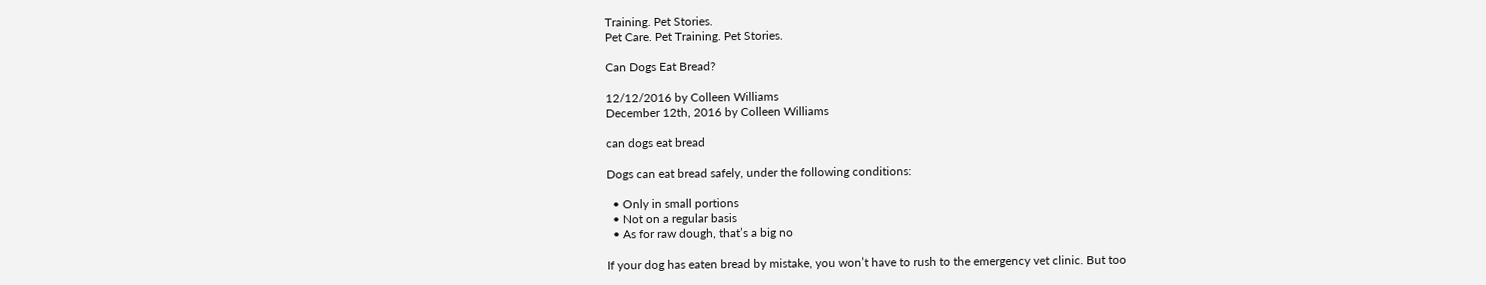Training. Pet Stories.
Pet Care. Pet Training. Pet Stories.

Can Dogs Eat Bread?

12/12/2016 by Colleen Williams
December 12th, 2016 by Colleen Williams

can dogs eat bread

Dogs can eat bread safely, under the following conditions:

  • Only in small portions
  • Not on a regular basis
  • As for raw dough, that’s a big no

If your dog has eaten bread by mistake, you won’t have to rush to the emergency vet clinic. But too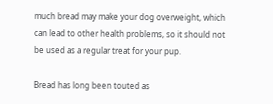much bread may make your dog overweight, which can lead to other health problems, so it should not be used as a regular treat for your pup.

Bread has long been touted as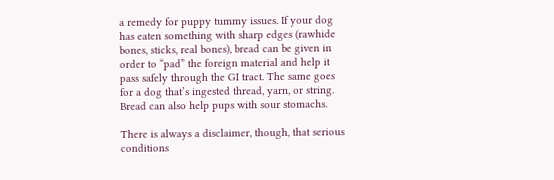a remedy for puppy tummy issues. If your dog has eaten something with sharp edges (rawhide bones, sticks, real bones), bread can be given in order to “pad” the foreign material and help it pass safely through the GI tract. The same goes for a dog that’s ingested thread, yarn, or string. Bread can also help pups with sour stomachs.

There is always a disclaimer, though, that serious conditions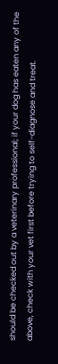should be checked out by a veterinary professional; if your dog has eaten any of the above, check with your vet first before trying to self-diagnose and treat.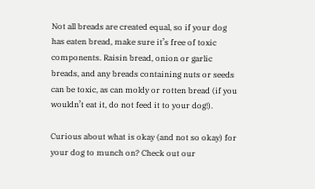Not all breads are created equal, so if your dog has eaten bread, make sure it’s free of toxic components. Raisin bread, onion or garlic breads, and any breads containing nuts or seeds can be toxic, as can moldy or rotten bread (if you wouldn’t eat it, do not feed it to your dog!).

Curious about what is okay (and not so okay) for your dog to munch on? Check out our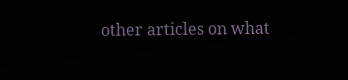other articles on what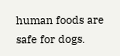human foods are safe for dogs.